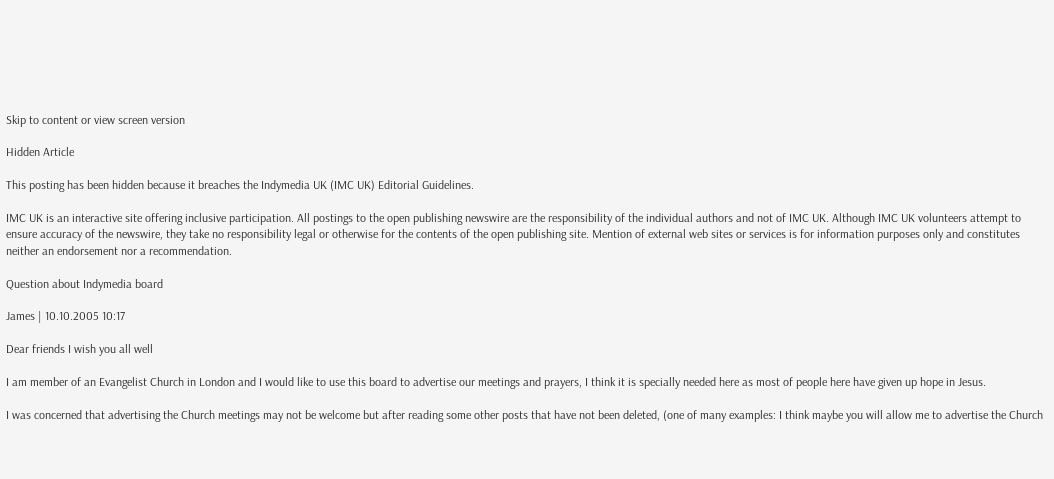Skip to content or view screen version

Hidden Article

This posting has been hidden because it breaches the Indymedia UK (IMC UK) Editorial Guidelines.

IMC UK is an interactive site offering inclusive participation. All postings to the open publishing newswire are the responsibility of the individual authors and not of IMC UK. Although IMC UK volunteers attempt to ensure accuracy of the newswire, they take no responsibility legal or otherwise for the contents of the open publishing site. Mention of external web sites or services is for information purposes only and constitutes neither an endorsement nor a recommendation.

Question about Indymedia board

James | 10.10.2005 10:17

Dear friends I wish you all well

I am member of an Evangelist Church in London and I would like to use this board to advertise our meetings and prayers, I think it is specially needed here as most of people here have given up hope in Jesus.

I was concerned that advertising the Church meetings may not be welcome but after reading some other posts that have not been deleted, (one of many examples: I think maybe you will allow me to advertise the Church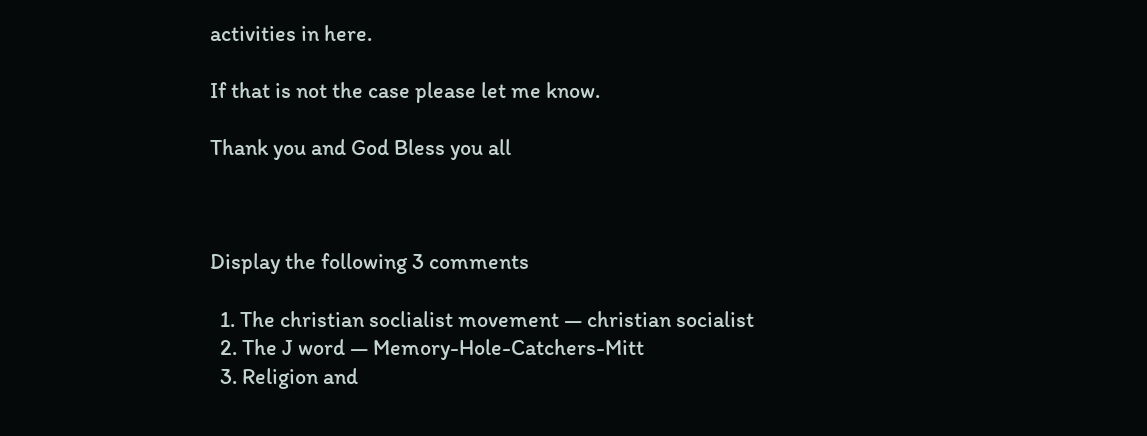activities in here.

If that is not the case please let me know.

Thank you and God Bless you all



Display the following 3 comments

  1. The christian soclialist movement — christian socialist
  2. The J word — Memory-Hole-Catchers-Mitt
  3. Religion and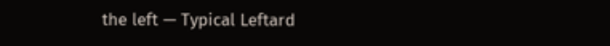the left — Typical Leftard